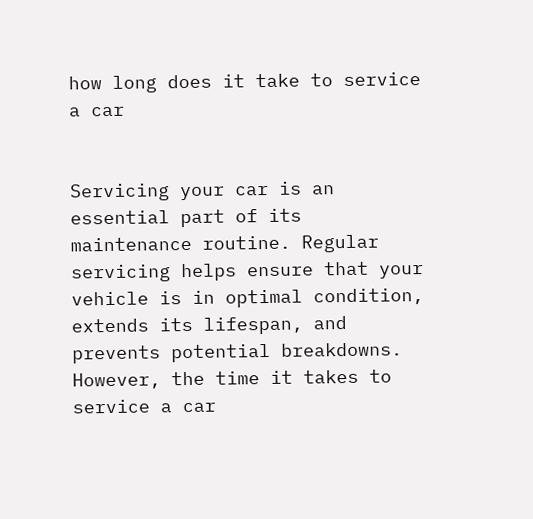how long does it take to service a car


Servicing your car is an essential part of its maintenance routine. Regular servicing helps ensure that your vehicle is in optimal condition, extends its lifespan, and prevents potential breakdowns. However, the time it takes to service a car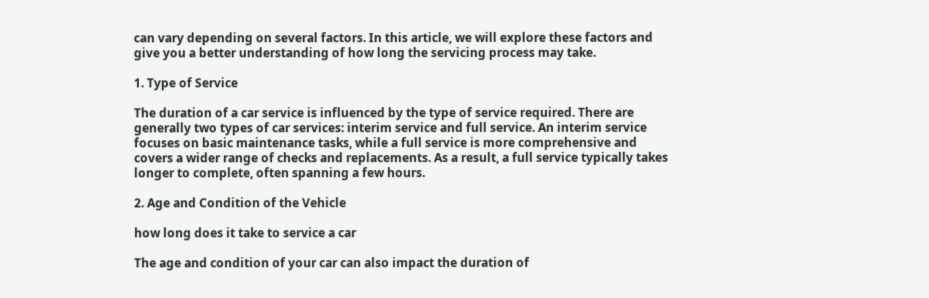can vary depending on several factors. In this article, we will explore these factors and give you a better understanding of how long the servicing process may take.

1. Type of Service

The duration of a car service is influenced by the type of service required. There are generally two types of car services: interim service and full service. An interim service focuses on basic maintenance tasks, while a full service is more comprehensive and covers a wider range of checks and replacements. As a result, a full service typically takes longer to complete, often spanning a few hours.

2. Age and Condition of the Vehicle

how long does it take to service a car

The age and condition of your car can also impact the duration of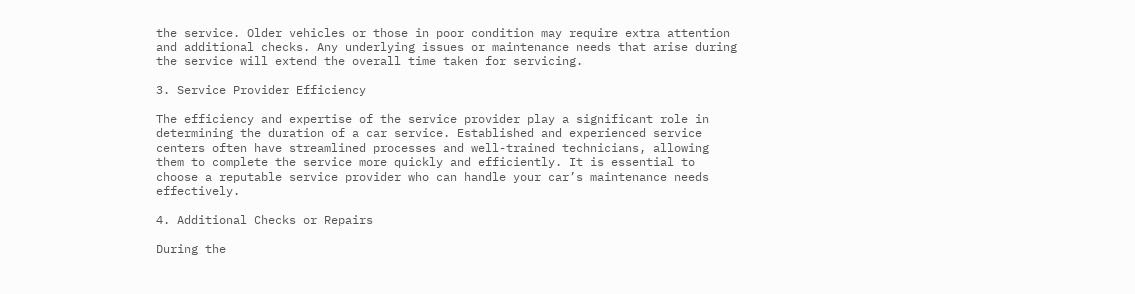the service. Older vehicles or those in poor condition may require extra attention and additional checks. Any underlying issues or maintenance needs that arise during the service will extend the overall time taken for servicing.

3. Service Provider Efficiency

The efficiency and expertise of the service provider play a significant role in determining the duration of a car service. Established and experienced service centers often have streamlined processes and well-trained technicians, allowing them to complete the service more quickly and efficiently. It is essential to choose a reputable service provider who can handle your car’s maintenance needs effectively.

4. Additional Checks or Repairs

During the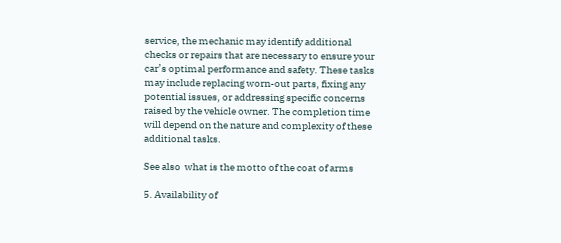service, the mechanic may identify additional checks or repairs that are necessary to ensure your car’s optimal performance and safety. These tasks may include replacing worn-out parts, fixing any potential issues, or addressing specific concerns raised by the vehicle owner. The completion time will depend on the nature and complexity of these additional tasks.

See also  what is the motto of the coat of arms

5. Availability of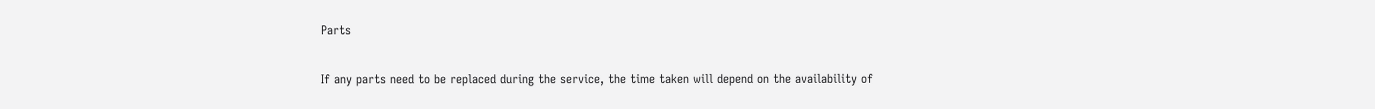Parts

If any parts need to be replaced during the service, the time taken will depend on the availability of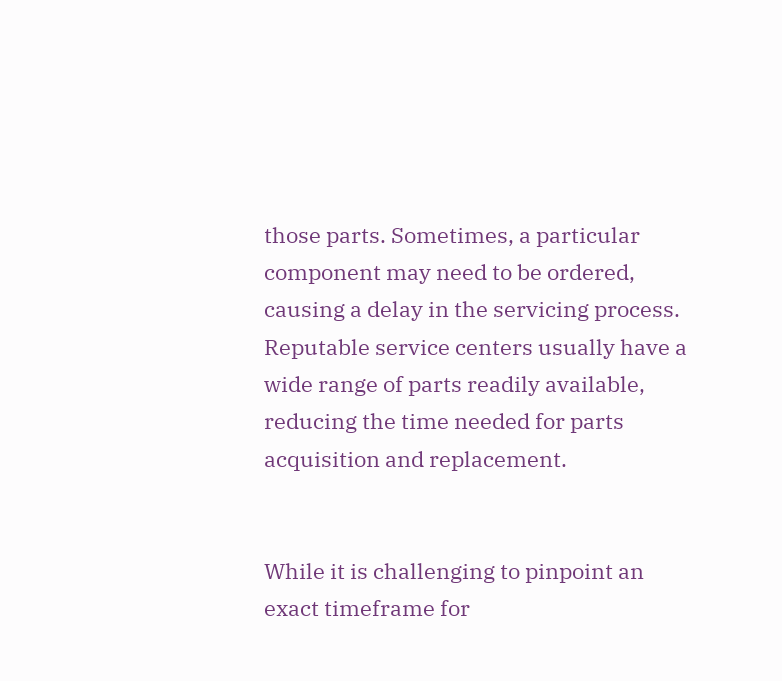those parts. Sometimes, a particular component may need to be ordered, causing a delay in the servicing process. Reputable service centers usually have a wide range of parts readily available, reducing the time needed for parts acquisition and replacement.


While it is challenging to pinpoint an exact timeframe for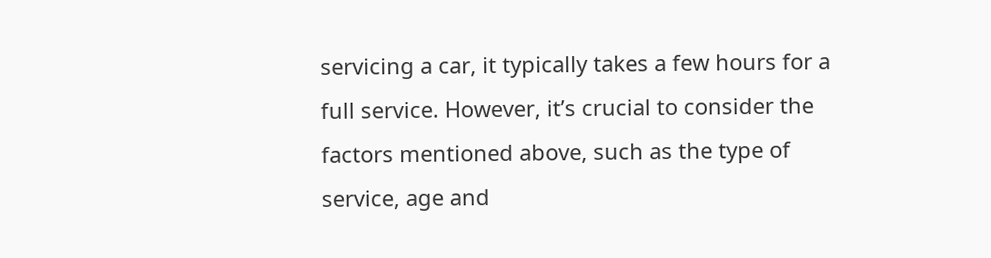servicing a car, it typically takes a few hours for a full service. However, it’s crucial to consider the factors mentioned above, such as the type of service, age and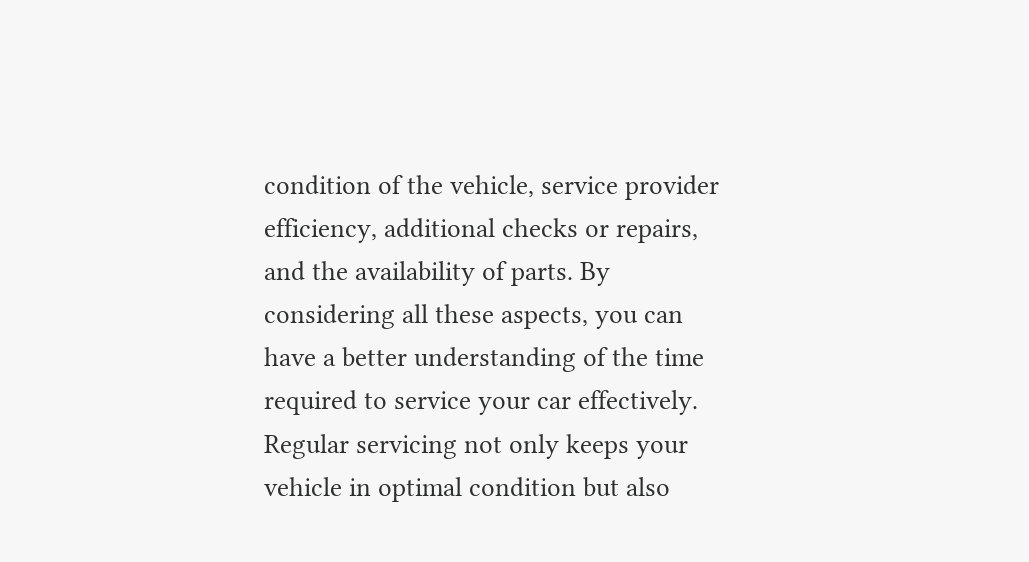condition of the vehicle, service provider efficiency, additional checks or repairs, and the availability of parts. By considering all these aspects, you can have a better understanding of the time required to service your car effectively. Regular servicing not only keeps your vehicle in optimal condition but also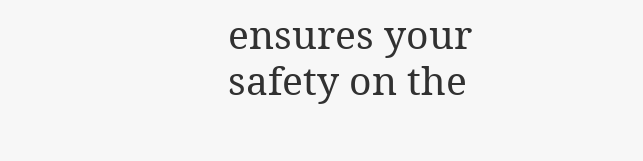ensures your safety on the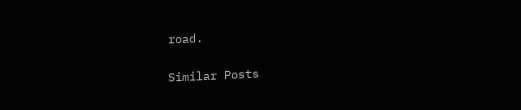road.

Similar Posts